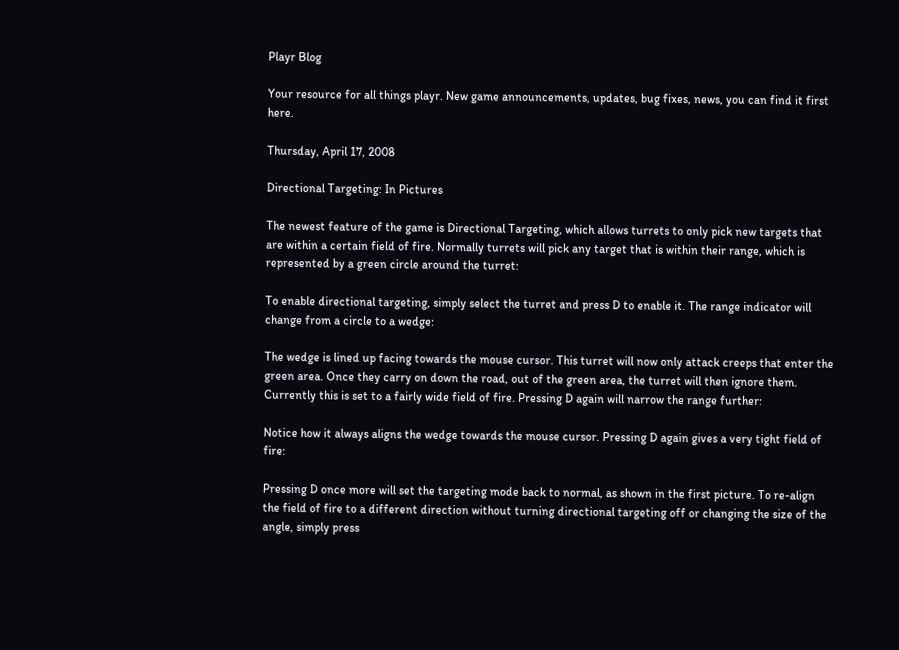Playr Blog

Your resource for all things playr. New game announcements, updates, bug fixes, news, you can find it first here.

Thursday, April 17, 2008

Directional Targeting: In Pictures

The newest feature of the game is Directional Targeting, which allows turrets to only pick new targets that are within a certain field of fire. Normally turrets will pick any target that is within their range, which is represented by a green circle around the turret:

To enable directional targeting, simply select the turret and press D to enable it. The range indicator will change from a circle to a wedge:

The wedge is lined up facing towards the mouse cursor. This turret will now only attack creeps that enter the green area. Once they carry on down the road, out of the green area, the turret will then ignore them. Currently this is set to a fairly wide field of fire. Pressing D again will narrow the range further:

Notice how it always aligns the wedge towards the mouse cursor. Pressing D again gives a very tight field of fire:

Pressing D once more will set the targeting mode back to normal, as shown in the first picture. To re-align the field of fire to a different direction without turning directional targeting off or changing the size of the angle, simply press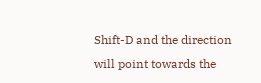Shift-D and the direction will point towards the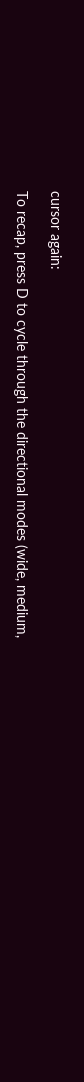cursor again:

To recap, press D to cycle through the directional modes (wide, medium,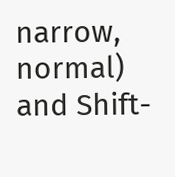narrow, normal) and Shift-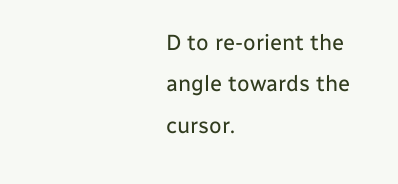D to re-orient the angle towards the cursor.